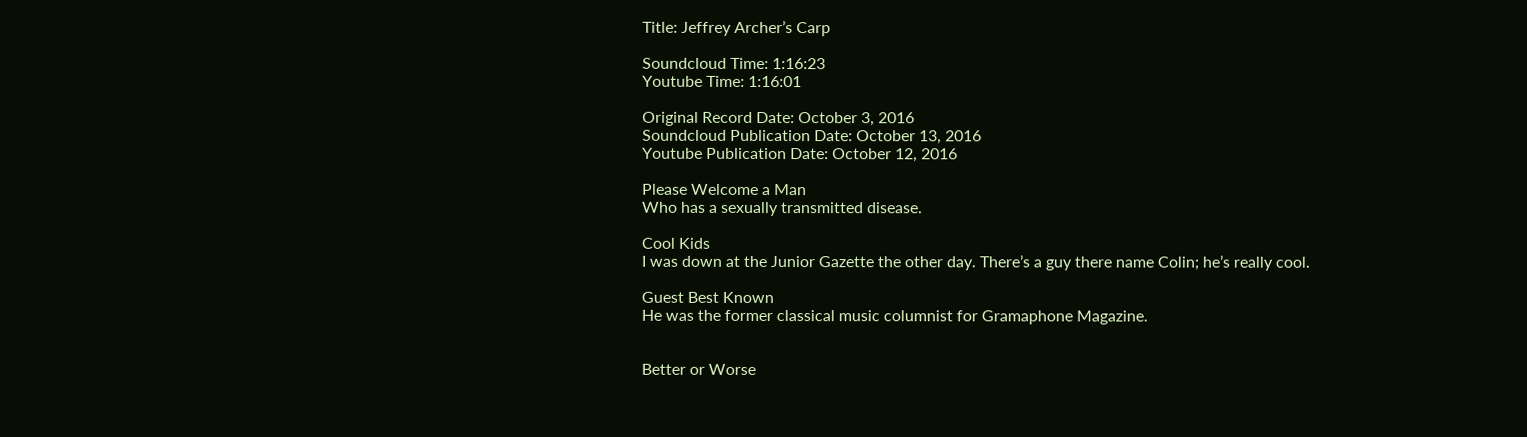Title: Jeffrey Archer’s Carp

Soundcloud Time: 1:16:23
Youtube Time: 1:16:01

Original Record Date: October 3, 2016
Soundcloud Publication Date: October 13, 2016
Youtube Publication Date: October 12, 2016

Please Welcome a Man
Who has a sexually transmitted disease.

Cool Kids
I was down at the Junior Gazette the other day. There’s a guy there name Colin; he’s really cool.

Guest Best Known
He was the former classical music columnist for Gramaphone Magazine.


Better or Worse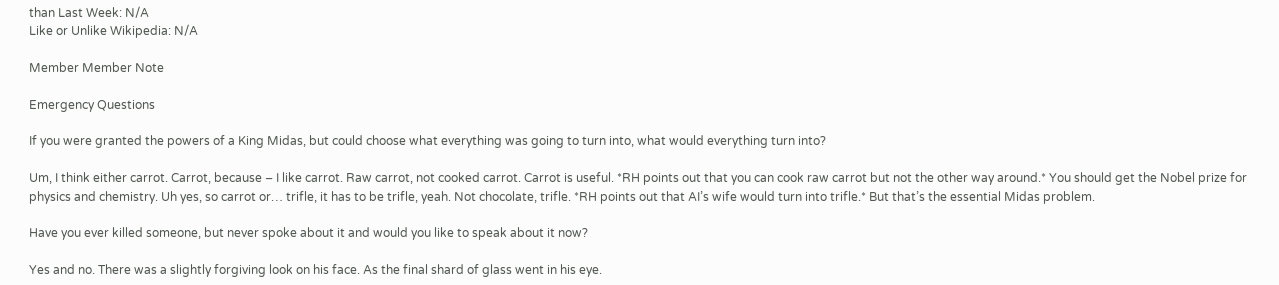than Last Week: N/A
Like or Unlike Wikipedia: N/A

Member Member Note

Emergency Questions

If you were granted the powers of a King Midas, but could choose what everything was going to turn into, what would everything turn into?

Um, I think either carrot. Carrot, because – I like carrot. Raw carrot, not cooked carrot. Carrot is useful. *RH points out that you can cook raw carrot but not the other way around.* You should get the Nobel prize for physics and chemistry. Uh yes, so carrot or… trifle, it has to be trifle, yeah. Not chocolate, trifle. *RH points out that AI’s wife would turn into trifle.* But that’s the essential Midas problem.

Have you ever killed someone, but never spoke about it and would you like to speak about it now?

Yes and no. There was a slightly forgiving look on his face. As the final shard of glass went in his eye.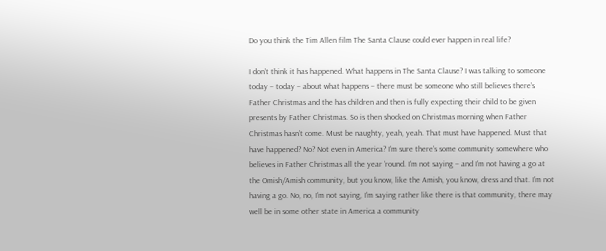Do you think the Tim Allen film The Santa Clause could ever happen in real life?

I don’t think it has happened. What happens in The Santa Clause? I was talking to someone today – today – about what happens – there must be someone who still believes there’s Father Christmas and the has children and then is fully expecting their child to be given presents by Father Christmas. So is then shocked on Christmas morning when Father Christmas hasn’t come. Must be naughty, yeah, yeah. That must have happened. Must that have happened? No? Not even in America? I’m sure there’s some community somewhere who believes in Father Christmas all the year ’round. I’m not saying – and I’m not having a go at the Omish/Amish community, but you know, like the Amish, you know, dress and that. I’m not having a go. No, no, I’m not saying, I’m saying rather like there is that community, there may well be in some other state in America a community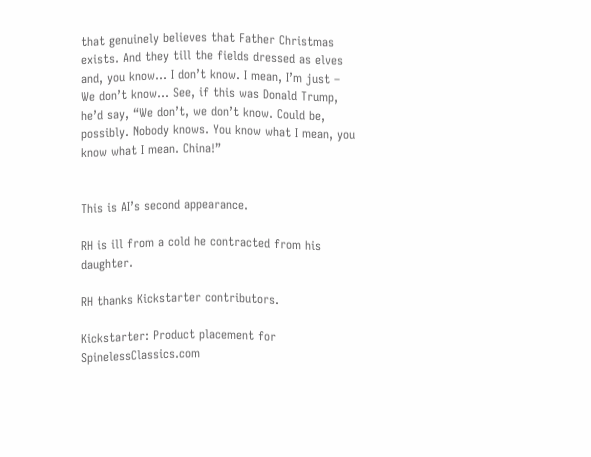that genuinely believes that Father Christmas exists. And they till the fields dressed as elves and, you know… I don’t know. I mean, I’m just – We don’t know… See, if this was Donald Trump, he’d say, “We don’t, we don’t know. Could be, possibly. Nobody knows. You know what I mean, you know what I mean. China!”


This is AI’s second appearance.

RH is ill from a cold he contracted from his daughter.

RH thanks Kickstarter contributors.

Kickstarter: Product placement for SpinelessClassics.com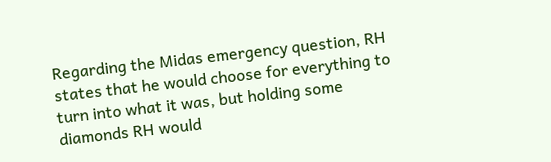Regarding the Midas emergency question, RH states that he would choose for everything to turn into what it was, but holding some diamonds RH would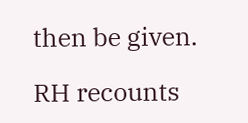then be given.

RH recounts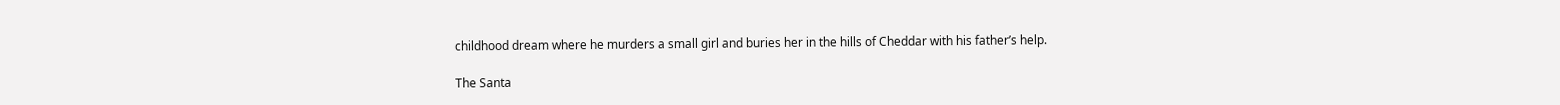childhood dream where he murders a small girl and buries her in the hills of Cheddar with his father’s help.

The Santa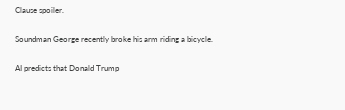Clause spoiler.

Soundman George recently broke his arm riding a bicycle.

AI predicts that Donald Trump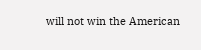will not win the American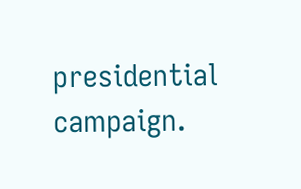presidential campaign.